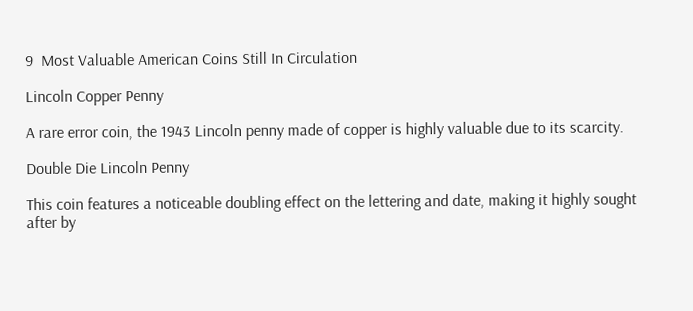9  Most Valuable American Coins Still In Circulation

Lincoln Copper Penny

A rare error coin, the 1943 Lincoln penny made of copper is highly valuable due to its scarcity.

Double Die Lincoln Penny

This coin features a noticeable doubling effect on the lettering and date, making it highly sought after by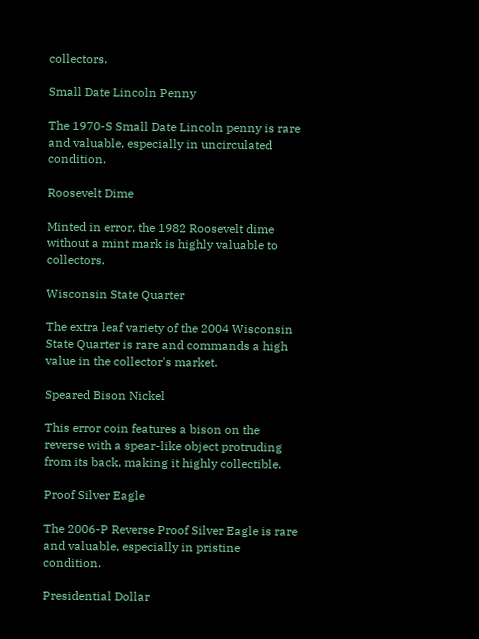collectors.

Small Date Lincoln Penny

The 1970-S Small Date Lincoln penny is rare and valuable, especially in uncirculated condition.

Roosevelt Dime

Minted in error, the 1982 Roosevelt dime without a mint mark is highly valuable to collectors.

Wisconsin State Quarter

The extra leaf variety of the 2004 Wisconsin State Quarter is rare and commands a high value in the collector's market.

Speared Bison Nickel

This error coin features a bison on the reverse with a spear-like object protruding from its back, making it highly collectible.

Proof Silver Eagle

The 2006-P Reverse Proof Silver Eagle is rare and valuable, especially in pristine condition.

Presidential Dollar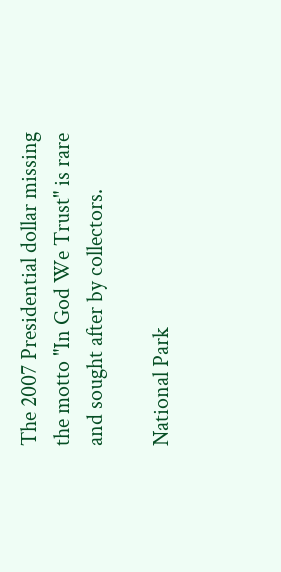The 2007 Presidential dollar missing the motto "In God We Trust" is rare and sought after by collectors.

National Park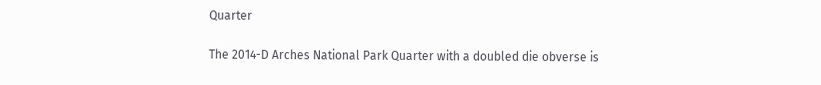Quarter

The 2014-D Arches National Park Quarter with a doubled die obverse is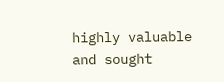highly valuable and sought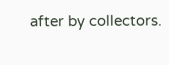after by collectors.